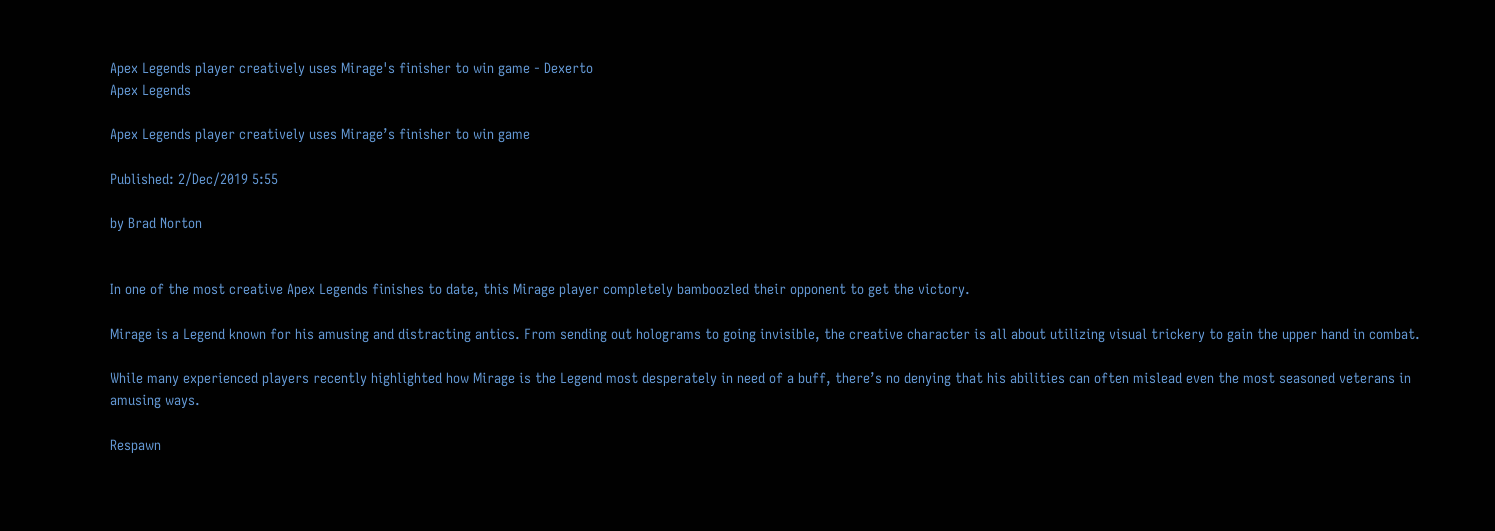Apex Legends player creatively uses Mirage's finisher to win game - Dexerto
Apex Legends

Apex Legends player creatively uses Mirage’s finisher to win game

Published: 2/Dec/2019 5:55

by Brad Norton


In one of the most creative Apex Legends finishes to date, this Mirage player completely bamboozled their opponent to get the victory.

Mirage is a Legend known for his amusing and distracting antics. From sending out holograms to going invisible, the creative character is all about utilizing visual trickery to gain the upper hand in combat.

While many experienced players recently highlighted how Mirage is the Legend most desperately in need of a buff, there’s no denying that his abilities can often mislead even the most seasoned veterans in amusing ways.

Respawn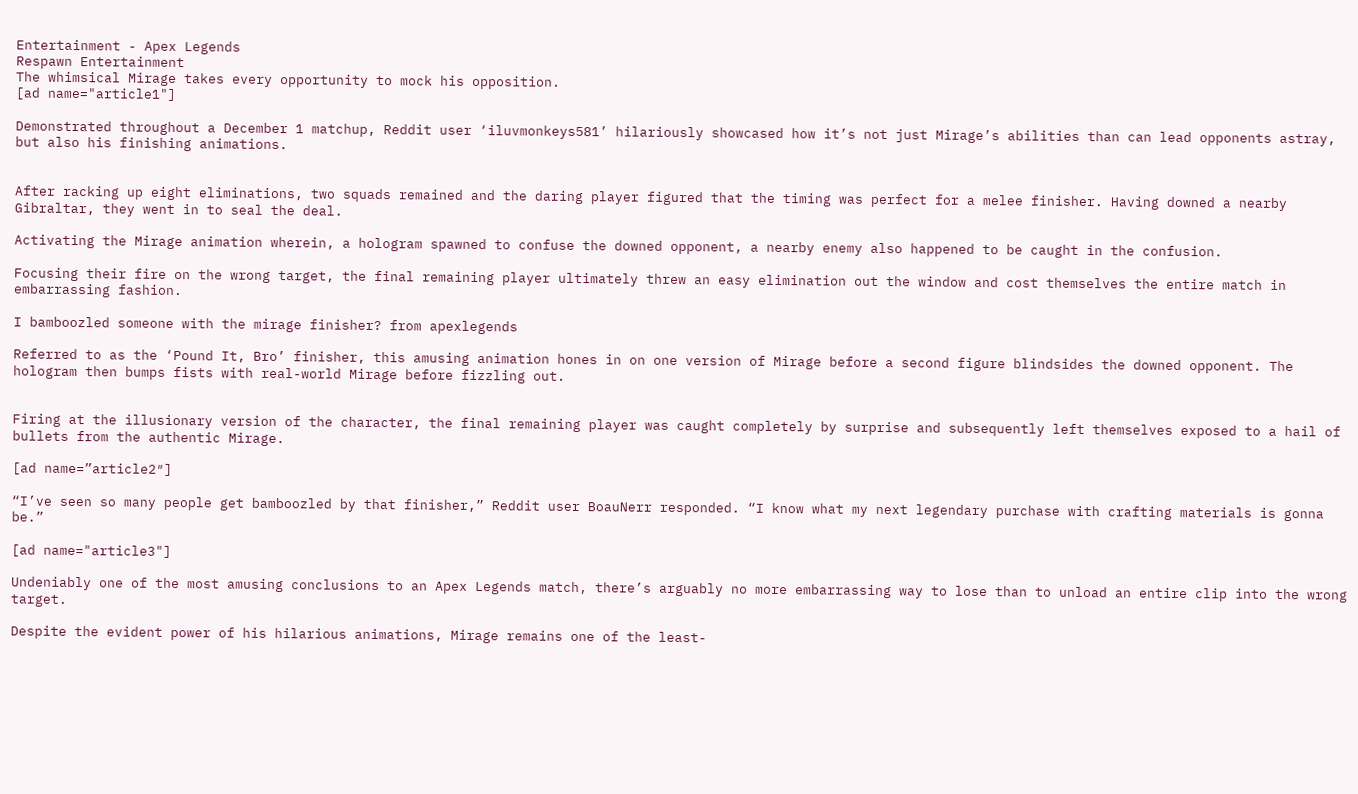Entertainment - Apex Legends
Respawn Entertainment
The whimsical Mirage takes every opportunity to mock his opposition.
[ad name="article1"]

Demonstrated throughout a December 1 matchup, Reddit user ‘iluvmonkeys581’ hilariously showcased how it’s not just Mirage’s abilities than can lead opponents astray, but also his finishing animations.


After racking up eight eliminations, two squads remained and the daring player figured that the timing was perfect for a melee finisher. Having downed a nearby Gibraltar, they went in to seal the deal.

Activating the Mirage animation wherein, a hologram spawned to confuse the downed opponent, a nearby enemy also happened to be caught in the confusion.

Focusing their fire on the wrong target, the final remaining player ultimately threw an easy elimination out the window and cost themselves the entire match in embarrassing fashion.

I bamboozled someone with the mirage finisher? from apexlegends

Referred to as the ‘Pound It, Bro’ finisher, this amusing animation hones in on one version of Mirage before a second figure blindsides the downed opponent. The hologram then bumps fists with real-world Mirage before fizzling out.


Firing at the illusionary version of the character, the final remaining player was caught completely by surprise and subsequently left themselves exposed to a hail of bullets from the authentic Mirage.

[ad name=”article2″]

“I’ve seen so many people get bamboozled by that finisher,” Reddit user BoauNerr responded. “I know what my next legendary purchase with crafting materials is gonna be.”

[ad name="article3"]

Undeniably one of the most amusing conclusions to an Apex Legends match, there’s arguably no more embarrassing way to lose than to unload an entire clip into the wrong target.

Despite the evident power of his hilarious animations, Mirage remains one of the least-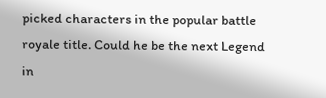picked characters in the popular battle royale title. Could he be the next Legend in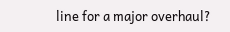line for a major overhaul?